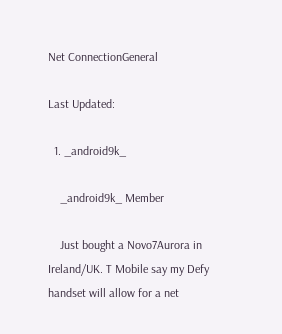Net ConnectionGeneral

Last Updated:

  1. _android9k_

    _android9k_ Member

    Just bought a Novo7Aurora in Ireland/UK. T Mobile say my Defy handset will allow for a net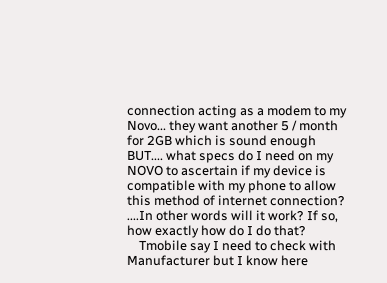connection acting as a modem to my Novo... they want another 5 / month for 2GB which is sound enough BUT.... what specs do I need on my NOVO to ascertain if my device is compatible with my phone to allow this method of internet connection? ....In other words will it work? If so, how exactly how do I do that?
    Tmobile say I need to check with Manufacturer but I know here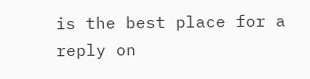is the best place for a reply on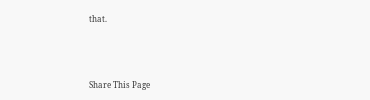that.



Share This Page